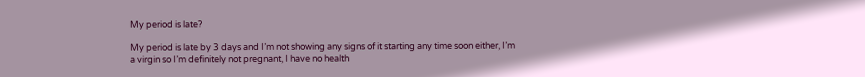My period is late?

My period is late by 3 days and I’m not showing any signs of it starting any time soon either, I’m a virgin so I’m definitely not pregnant, I have no health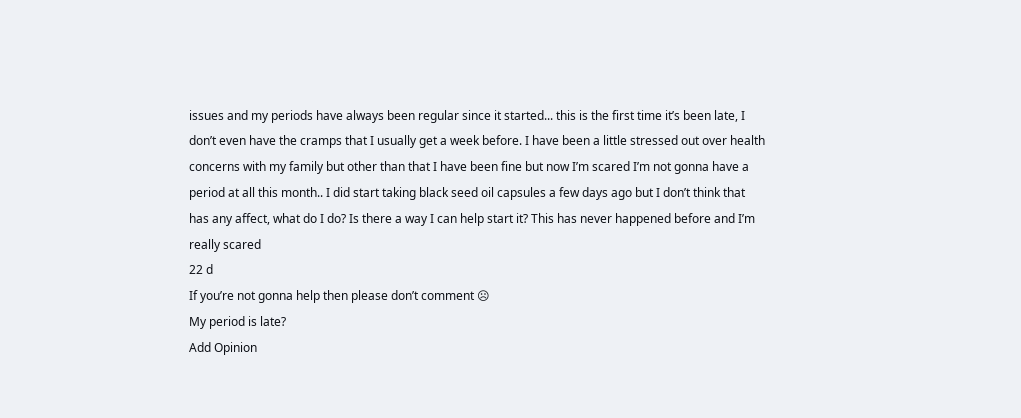issues and my periods have always been regular since it started... this is the first time it’s been late, I don’t even have the cramps that I usually get a week before. I have been a little stressed out over health concerns with my family but other than that I have been fine but now I’m scared I’m not gonna have a period at all this month.. I did start taking black seed oil capsules a few days ago but I don’t think that has any affect, what do I do? Is there a way I can help start it? This has never happened before and I’m really scared
22 d
If you’re not gonna help then please don’t comment ☹
My period is late?
Add Opinion